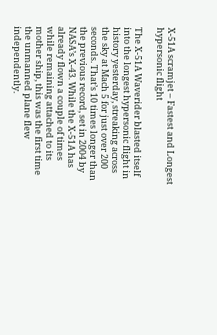X-51A scramjet – Fastest and Longest hypersonic flight

The X-51A Waverider blasted itself into the longest hypersonic flight in history yesterday, streaking across the sky at Mach 5 for just over 200 seconds. That’s 10 times longer than the previous record, set in 2004 by NASA’s X-43. While the X-51A has already flown a couple of times while remaining attached to its mother ship, this was the first time the unmanned plane flew independently.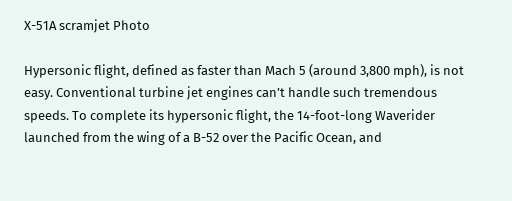X-51A scramjet Photo

Hypersonic flight, defined as faster than Mach 5 (around 3,800 mph), is not easy. Conventional turbine jet engines can’t handle such tremendous speeds. To complete its hypersonic flight, the 14-foot-long Waverider launched from the wing of a B-52 over the Pacific Ocean, and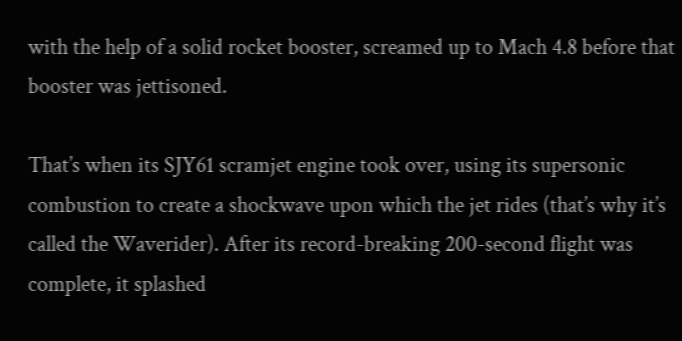with the help of a solid rocket booster, screamed up to Mach 4.8 before that booster was jettisoned.

That’s when its SJY61 scramjet engine took over, using its supersonic combustion to create a shockwave upon which the jet rides (that’s why it’s called the Waverider). After its record-breaking 200-second flight was complete, it splashed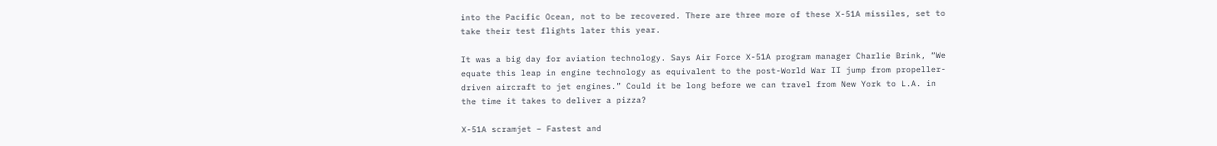into the Pacific Ocean, not to be recovered. There are three more of these X-51A missiles, set to take their test flights later this year.

It was a big day for aviation technology. Says Air Force X-51A program manager Charlie Brink, “We equate this leap in engine technology as equivalent to the post-World War II jump from propeller-driven aircraft to jet engines.” Could it be long before we can travel from New York to L.A. in the time it takes to deliver a pizza?

X-51A scramjet – Fastest and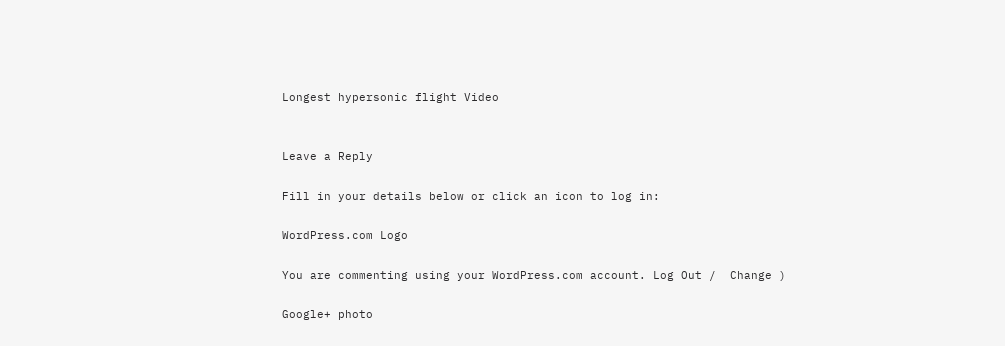Longest hypersonic flight Video


Leave a Reply

Fill in your details below or click an icon to log in:

WordPress.com Logo

You are commenting using your WordPress.com account. Log Out /  Change )

Google+ photo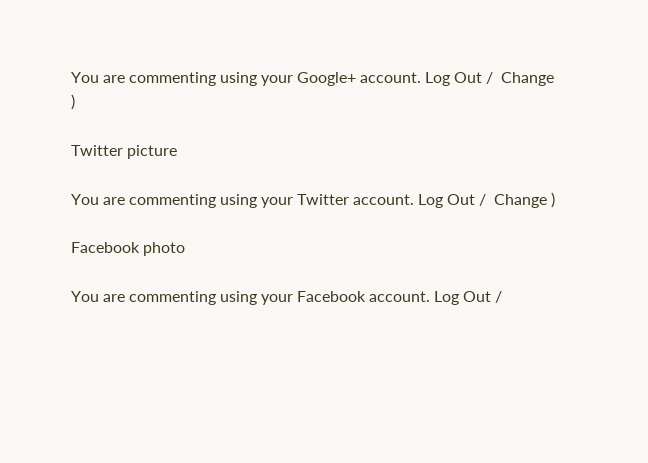You are commenting using your Google+ account. Log Out /  Change )

Twitter picture

You are commenting using your Twitter account. Log Out /  Change )

Facebook photo

You are commenting using your Facebook account. Log Out /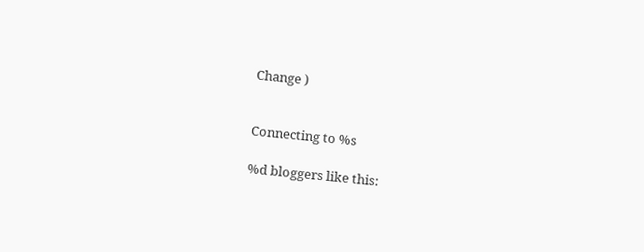Change )


Connecting to %s

%d bloggers like this: